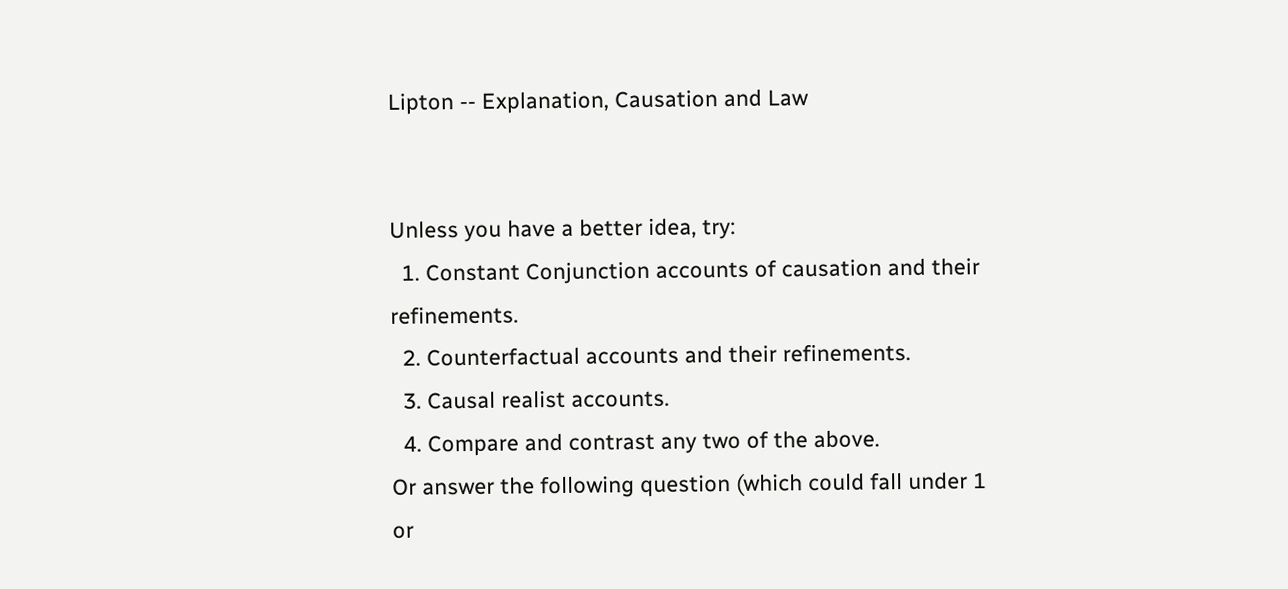Lipton -- Explanation, Causation and Law


Unless you have a better idea, try:
  1. Constant Conjunction accounts of causation and their refinements.
  2. Counterfactual accounts and their refinements.
  3. Causal realist accounts.
  4. Compare and contrast any two of the above.
Or answer the following question (which could fall under 1 or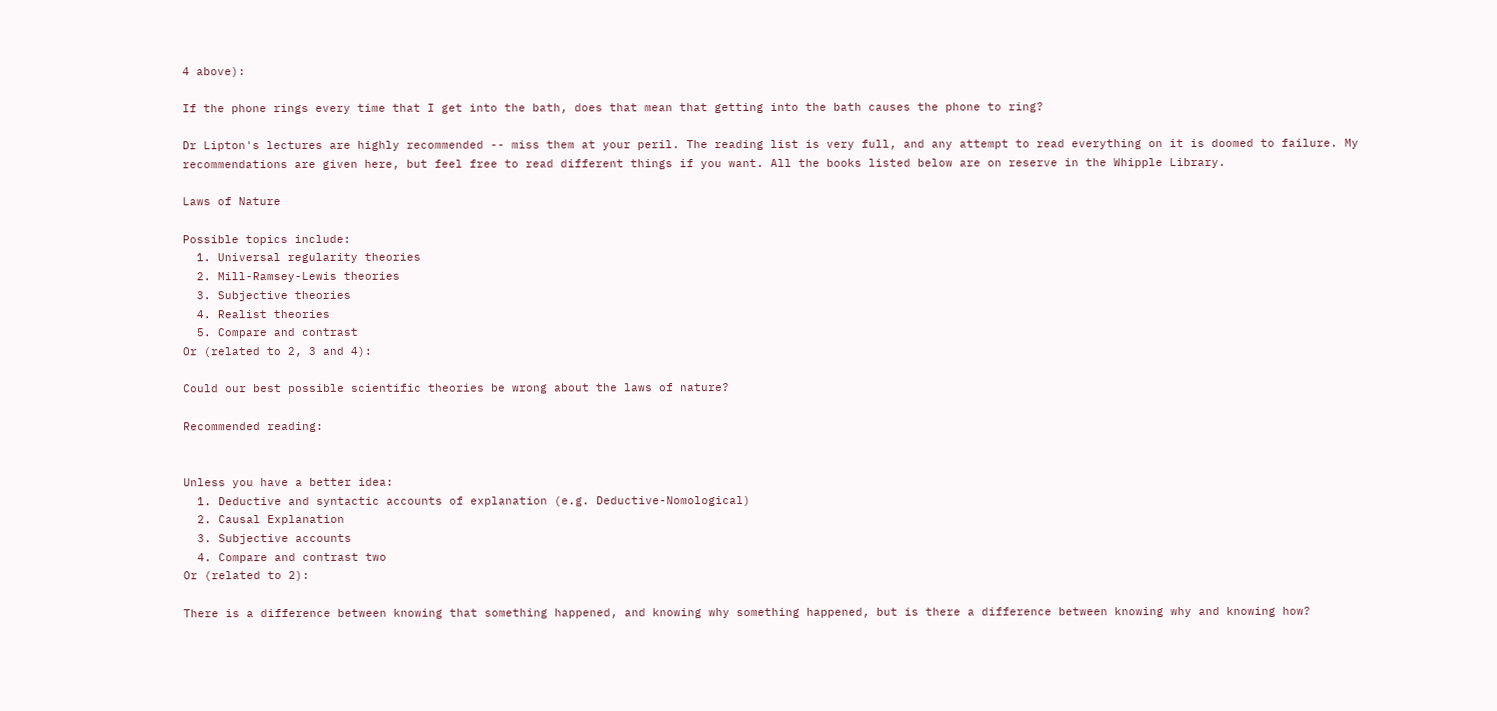4 above):

If the phone rings every time that I get into the bath, does that mean that getting into the bath causes the phone to ring?

Dr Lipton's lectures are highly recommended -- miss them at your peril. The reading list is very full, and any attempt to read everything on it is doomed to failure. My recommendations are given here, but feel free to read different things if you want. All the books listed below are on reserve in the Whipple Library.

Laws of Nature

Possible topics include:
  1. Universal regularity theories
  2. Mill-Ramsey-Lewis theories
  3. Subjective theories
  4. Realist theories
  5. Compare and contrast
Or (related to 2, 3 and 4):

Could our best possible scientific theories be wrong about the laws of nature?

Recommended reading:


Unless you have a better idea:
  1. Deductive and syntactic accounts of explanation (e.g. Deductive-Nomological)
  2. Causal Explanation
  3. Subjective accounts
  4. Compare and contrast two
Or (related to 2):

There is a difference between knowing that something happened, and knowing why something happened, but is there a difference between knowing why and knowing how?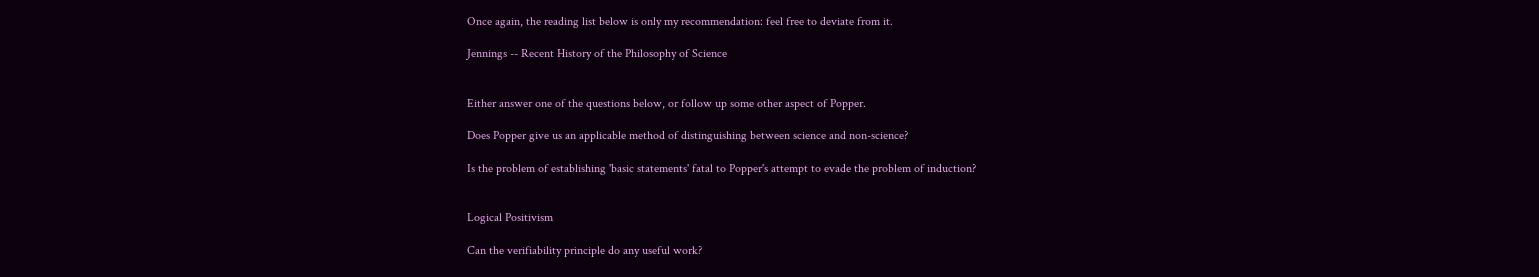Once again, the reading list below is only my recommendation: feel free to deviate from it.

Jennings -- Recent History of the Philosophy of Science


Either answer one of the questions below, or follow up some other aspect of Popper.

Does Popper give us an applicable method of distinguishing between science and non-science?

Is the problem of establishing 'basic statements' fatal to Popper's attempt to evade the problem of induction?


Logical Positivism

Can the verifiability principle do any useful work?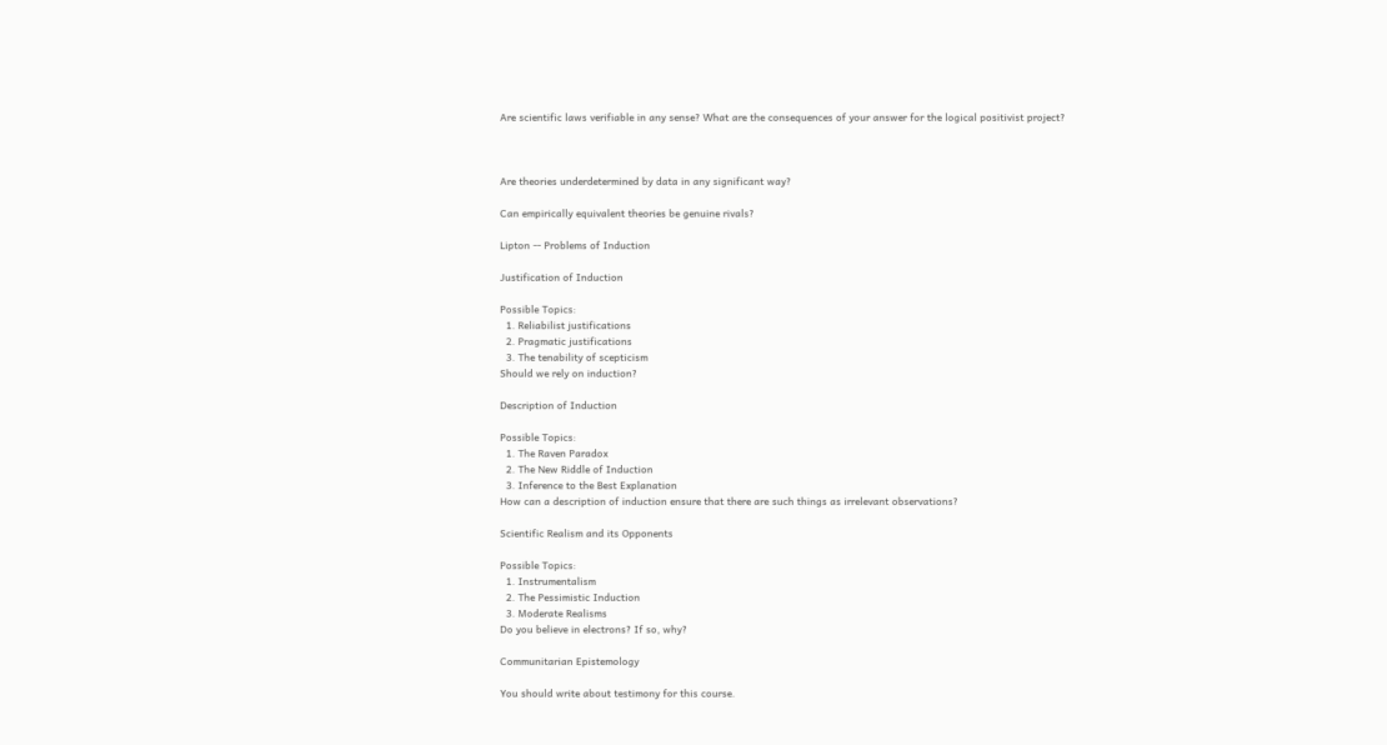Are scientific laws verifiable in any sense? What are the consequences of your answer for the logical positivist project?



Are theories underdetermined by data in any significant way?

Can empirically equivalent theories be genuine rivals?

Lipton -- Problems of Induction

Justification of Induction

Possible Topics:
  1. Reliabilist justifications
  2. Pragmatic justifications
  3. The tenability of scepticism
Should we rely on induction?

Description of Induction

Possible Topics:
  1. The Raven Paradox
  2. The New Riddle of Induction
  3. Inference to the Best Explanation
How can a description of induction ensure that there are such things as irrelevant observations?

Scientific Realism and its Opponents

Possible Topics:
  1. Instrumentalism
  2. The Pessimistic Induction
  3. Moderate Realisms
Do you believe in electrons? If so, why?

Communitarian Epistemology

You should write about testimony for this course.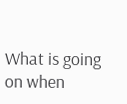What is going on when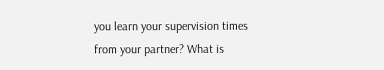you learn your supervision times from your partner? What is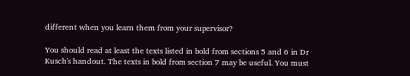different when you learn them from your supervisor?

You should read at least the texts listed in bold from sections 5 and 6 in Dr Kusch's handout. The texts in bold from section 7 may be useful. You must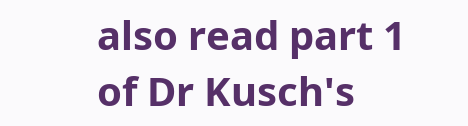also read part 1 of Dr Kusch's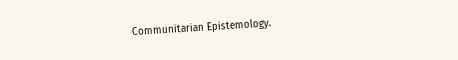Communitarian Epistemology.